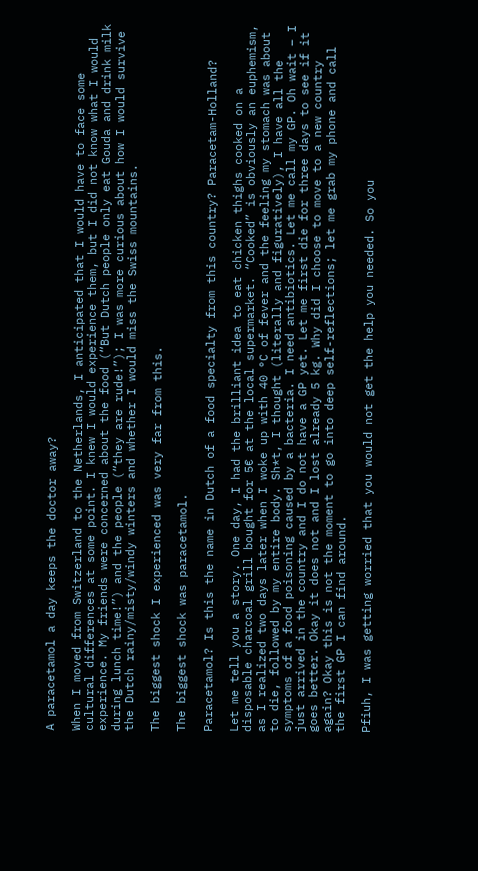A paracetamol a day keeps the doctor away?

When I moved from Switzerland to the Netherlands, I anticipated that I would have to face some cultural differences at some point. I knew I would experience them, but I did not know what I would experience. My friends were concerned about the food (“But Dutch people only eat Gouda and drink milk during lunch time!”) and the people (“they are rude!”); I was more curious about how I would survive the Dutch rainy/misty/windy winters and whether I would miss the Swiss mountains.

The biggest shock I experienced was very far from this.

The biggest shock was paracetamol.

Paracetamol? Is this the name in Dutch of a food specialty from this country? Paracetam-Holland?

Let me tell you a story. One day, I had the brilliant idea to eat chicken thighs cooked on a disposable charcoal grill bought for 5€ at the local supermarket. “Cooked” is obviously an euphemism, as I realized two days later when I woke up with 40 °C of fever and the feeling my stomach was about to die, followed by my entire body. Sh*t, I thought (literally and figuratively), I have all the symptoms of a food poisoning caused by a bacteria. I need antibiotics. Let me call my GP. Oh wait – I just arrived in the country and I do not have a GP yet. Let me first die for three days to see if it goes better. Okay it does not and I lost already 5 kg. Why did I choose to move to a new country again? Okay this is not the moment to go into deep self-reflections; let me grab my phone and call the first GP I can find around.

Pfiuh, I was getting worried that you would not get the help you needed. So you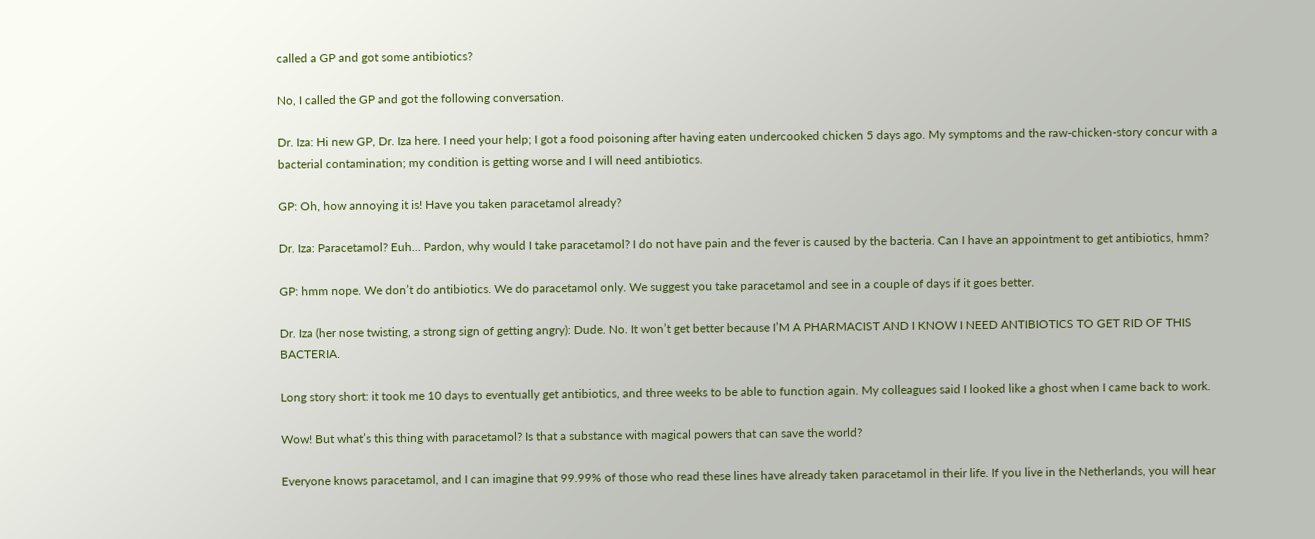called a GP and got some antibiotics?

No, I called the GP and got the following conversation.

Dr. Iza: Hi new GP, Dr. Iza here. I need your help; I got a food poisoning after having eaten undercooked chicken 5 days ago. My symptoms and the raw-chicken-story concur with a bacterial contamination; my condition is getting worse and I will need antibiotics.

GP: Oh, how annoying it is! Have you taken paracetamol already?

Dr. Iza: Paracetamol? Euh… Pardon, why would I take paracetamol? I do not have pain and the fever is caused by the bacteria. Can I have an appointment to get antibiotics, hmm?

GP: hmm nope. We don’t do antibiotics. We do paracetamol only. We suggest you take paracetamol and see in a couple of days if it goes better.

Dr. Iza (her nose twisting, a strong sign of getting angry): Dude. No. It won’t get better because I’M A PHARMACIST AND I KNOW I NEED ANTIBIOTICS TO GET RID OF THIS BACTERIA.

Long story short: it took me 10 days to eventually get antibiotics, and three weeks to be able to function again. My colleagues said I looked like a ghost when I came back to work.

Wow! But what’s this thing with paracetamol? Is that a substance with magical powers that can save the world?

Everyone knows paracetamol, and I can imagine that 99.99% of those who read these lines have already taken paracetamol in their life. If you live in the Netherlands, you will hear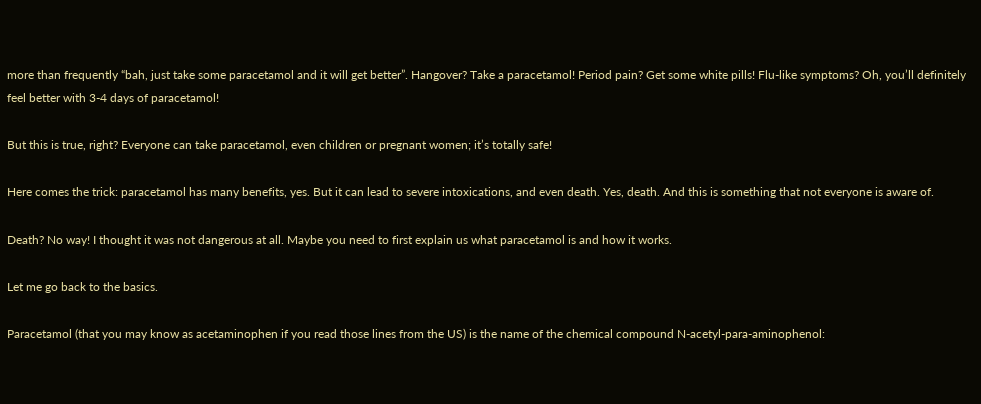more than frequently “bah, just take some paracetamol and it will get better”. Hangover? Take a paracetamol! Period pain? Get some white pills! Flu-like symptoms? Oh, you’ll definitely feel better with 3-4 days of paracetamol!

But this is true, right? Everyone can take paracetamol, even children or pregnant women; it’s totally safe!

Here comes the trick: paracetamol has many benefits, yes. But it can lead to severe intoxications, and even death. Yes, death. And this is something that not everyone is aware of.

Death? No way! I thought it was not dangerous at all. Maybe you need to first explain us what paracetamol is and how it works.

Let me go back to the basics.

Paracetamol (that you may know as acetaminophen if you read those lines from the US) is the name of the chemical compound N-acetyl-para-aminophenol: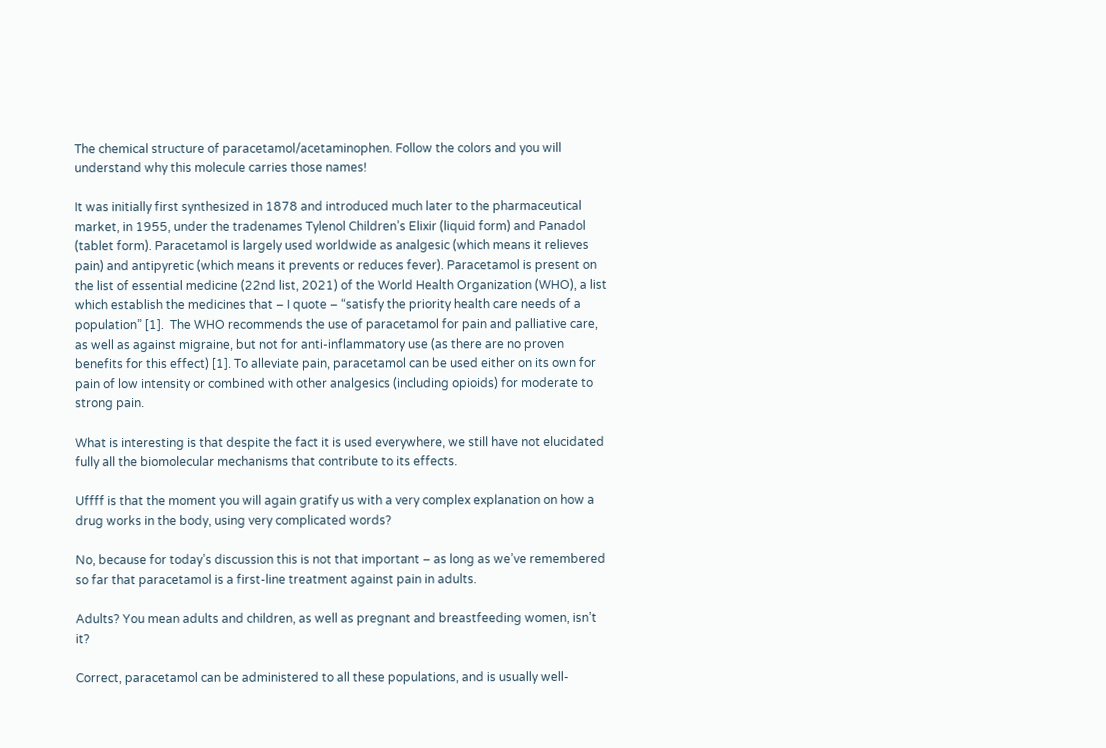The chemical structure of paracetamol/acetaminophen. Follow the colors and you will understand why this molecule carries those names!

It was initially first synthesized in 1878 and introduced much later to the pharmaceutical market, in 1955, under the tradenames Tylenol Children’s Elixir (liquid form) and Panadol (tablet form). Paracetamol is largely used worldwide as analgesic (which means it relieves pain) and antipyretic (which means it prevents or reduces fever). Paracetamol is present on the list of essential medicine (22nd list, 2021) of the World Health Organization (WHO), a list which establish the medicines that – I quote – “satisfy the priority health care needs of a population” [1].  The WHO recommends the use of paracetamol for pain and palliative care, as well as against migraine, but not for anti-inflammatory use (as there are no proven benefits for this effect) [1]. To alleviate pain, paracetamol can be used either on its own for pain of low intensity or combined with other analgesics (including opioids) for moderate to strong pain.

What is interesting is that despite the fact it is used everywhere, we still have not elucidated fully all the biomolecular mechanisms that contribute to its effects.

Uffff is that the moment you will again gratify us with a very complex explanation on how a drug works in the body, using very complicated words?

No, because for today’s discussion this is not that important – as long as we’ve remembered so far that paracetamol is a first-line treatment against pain in adults.

Adults? You mean adults and children, as well as pregnant and breastfeeding women, isn’t it?

Correct, paracetamol can be administered to all these populations, and is usually well-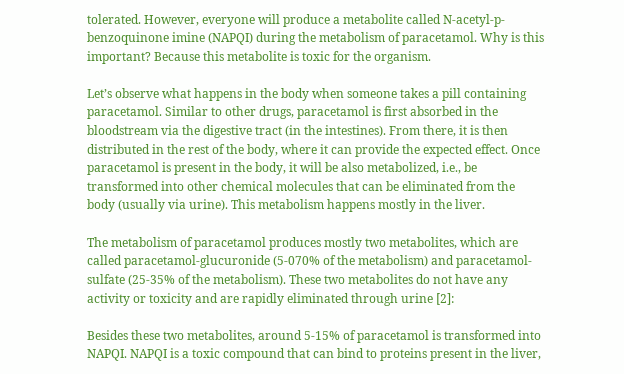tolerated. However, everyone will produce a metabolite called N-acetyl-p-benzoquinone imine (NAPQI) during the metabolism of paracetamol. Why is this important? Because this metabolite is toxic for the organism.

Let’s observe what happens in the body when someone takes a pill containing paracetamol. Similar to other drugs, paracetamol is first absorbed in the bloodstream via the digestive tract (in the intestines). From there, it is then distributed in the rest of the body, where it can provide the expected effect. Once paracetamol is present in the body, it will be also metabolized, i.e., be transformed into other chemical molecules that can be eliminated from the body (usually via urine). This metabolism happens mostly in the liver.

The metabolism of paracetamol produces mostly two metabolites, which are called paracetamol-glucuronide (5-070% of the metabolism) and paracetamol-sulfate (25-35% of the metabolism). These two metabolites do not have any activity or toxicity and are rapidly eliminated through urine [2]:

Besides these two metabolites, around 5-15% of paracetamol is transformed into NAPQI. NAPQI is a toxic compound that can bind to proteins present in the liver,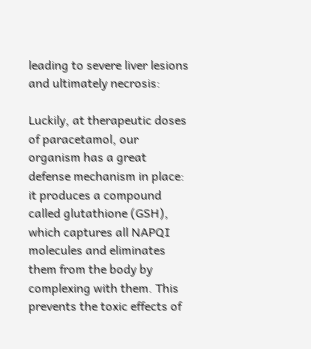leading to severe liver lesions and ultimately necrosis:

Luckily, at therapeutic doses of paracetamol, our organism has a great defense mechanism in place: it produces a compound called glutathione (GSH), which captures all NAPQI molecules and eliminates them from the body by complexing with them. This prevents the toxic effects of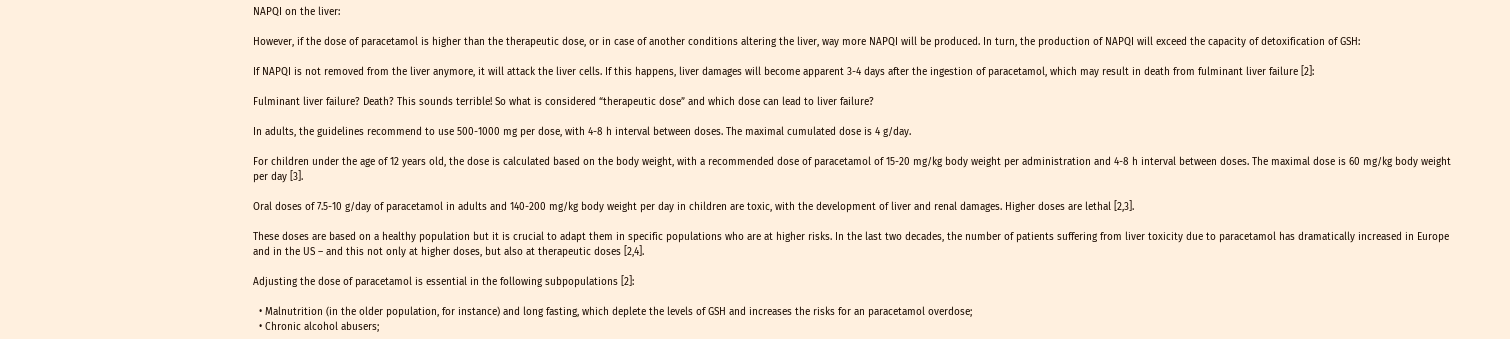NAPQI on the liver:

However, if the dose of paracetamol is higher than the therapeutic dose, or in case of another conditions altering the liver, way more NAPQI will be produced. In turn, the production of NAPQI will exceed the capacity of detoxification of GSH:

If NAPQI is not removed from the liver anymore, it will attack the liver cells. If this happens, liver damages will become apparent 3-4 days after the ingestion of paracetamol, which may result in death from fulminant liver failure [2]:

Fulminant liver failure? Death? This sounds terrible! So what is considered “therapeutic dose” and which dose can lead to liver failure?

In adults, the guidelines recommend to use 500-1000 mg per dose, with 4-8 h interval between doses. The maximal cumulated dose is 4 g/day.

For children under the age of 12 years old, the dose is calculated based on the body weight, with a recommended dose of paracetamol of 15-20 mg/kg body weight per administration and 4-8 h interval between doses. The maximal dose is 60 mg/kg body weight per day [3].

Oral doses of 7.5-10 g/day of paracetamol in adults and 140-200 mg/kg body weight per day in children are toxic, with the development of liver and renal damages. Higher doses are lethal [2,3].

These doses are based on a healthy population but it is crucial to adapt them in specific populations who are at higher risks. In the last two decades, the number of patients suffering from liver toxicity due to paracetamol has dramatically increased in Europe and in the US – and this not only at higher doses, but also at therapeutic doses [2,4].

Adjusting the dose of paracetamol is essential in the following subpopulations [2]:

  • Malnutrition (in the older population, for instance) and long fasting, which deplete the levels of GSH and increases the risks for an paracetamol overdose;
  • Chronic alcohol abusers;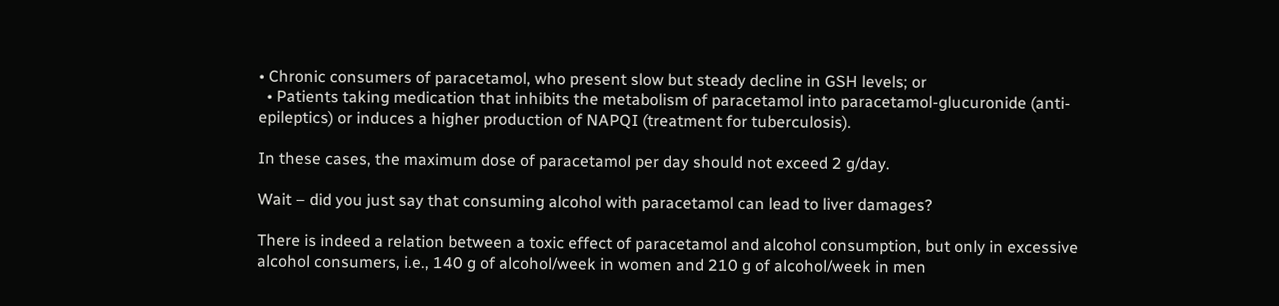• Chronic consumers of paracetamol, who present slow but steady decline in GSH levels; or
  • Patients taking medication that inhibits the metabolism of paracetamol into paracetamol-glucuronide (anti-epileptics) or induces a higher production of NAPQI (treatment for tuberculosis).

In these cases, the maximum dose of paracetamol per day should not exceed 2 g/day.

Wait – did you just say that consuming alcohol with paracetamol can lead to liver damages?

There is indeed a relation between a toxic effect of paracetamol and alcohol consumption, but only in excessive alcohol consumers, i.e., 140 g of alcohol/week in women and 210 g of alcohol/week in men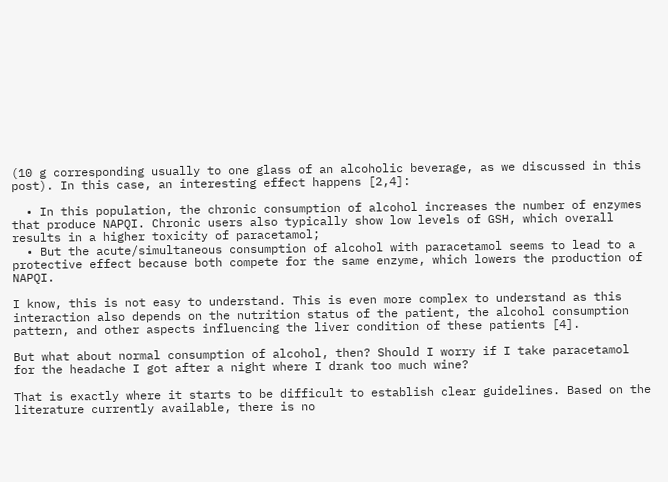(10 g corresponding usually to one glass of an alcoholic beverage, as we discussed in this post). In this case, an interesting effect happens [2,4]:

  • In this population, the chronic consumption of alcohol increases the number of enzymes that produce NAPQI. Chronic users also typically show low levels of GSH, which overall results in a higher toxicity of paracetamol;
  • But the acute/simultaneous consumption of alcohol with paracetamol seems to lead to a protective effect because both compete for the same enzyme, which lowers the production of NAPQI.

I know, this is not easy to understand. This is even more complex to understand as this interaction also depends on the nutrition status of the patient, the alcohol consumption pattern, and other aspects influencing the liver condition of these patients [4].

But what about normal consumption of alcohol, then? Should I worry if I take paracetamol for the headache I got after a night where I drank too much wine?

That is exactly where it starts to be difficult to establish clear guidelines. Based on the literature currently available, there is no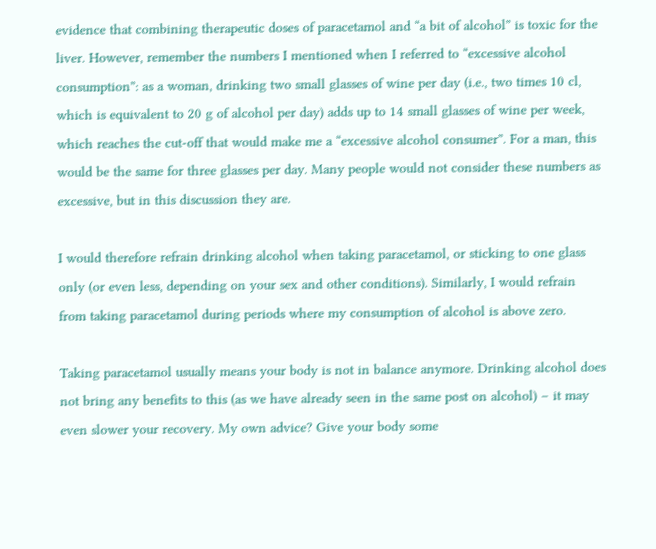evidence that combining therapeutic doses of paracetamol and “a bit of alcohol” is toxic for the liver. However, remember the numbers I mentioned when I referred to “excessive alcohol consumption”: as a woman, drinking two small glasses of wine per day (i.e., two times 10 cl, which is equivalent to 20 g of alcohol per day) adds up to 14 small glasses of wine per week, which reaches the cut-off that would make me a “excessive alcohol consumer”. For a man, this would be the same for three glasses per day. Many people would not consider these numbers as excessive, but in this discussion they are.

I would therefore refrain drinking alcohol when taking paracetamol, or sticking to one glass only (or even less, depending on your sex and other conditions). Similarly, I would refrain from taking paracetamol during periods where my consumption of alcohol is above zero.

Taking paracetamol usually means your body is not in balance anymore. Drinking alcohol does not bring any benefits to this (as we have already seen in the same post on alcohol) – it may even slower your recovery. My own advice? Give your body some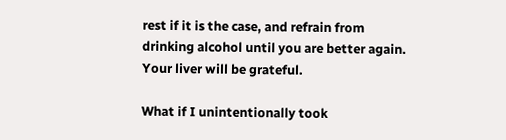rest if it is the case, and refrain from drinking alcohol until you are better again. Your liver will be grateful.

What if I unintentionally took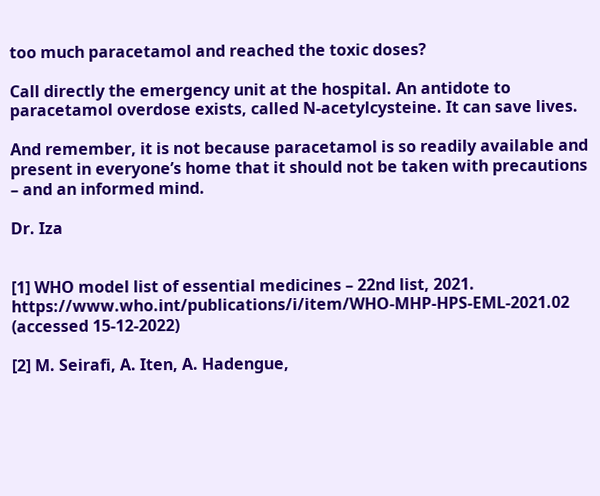too much paracetamol and reached the toxic doses?

Call directly the emergency unit at the hospital. An antidote to paracetamol overdose exists, called N-acetylcysteine. It can save lives.

And remember, it is not because paracetamol is so readily available and present in everyone’s home that it should not be taken with precautions – and an informed mind.

Dr. Iza


[1] WHO model list of essential medicines – 22nd list, 2021. https://www.who.int/publications/i/item/WHO-MHP-HPS-EML-2021.02 (accessed 15-12-2022)

[2] M. Seirafi, A. Iten, A. Hadengue,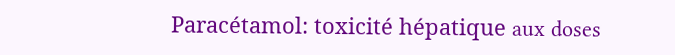Paracétamol: toxicité hépatique aux doses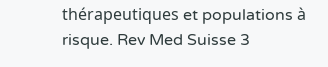thérapeutiques et populations à risque. Rev Med Suisse 3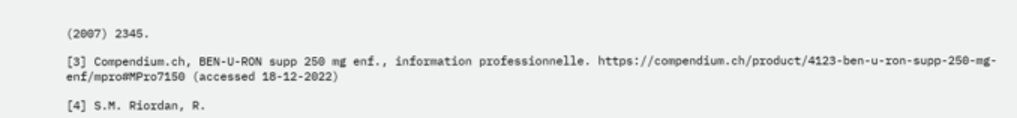(2007) 2345.

[3] Compendium.ch, BEN-U-RON supp 250 mg enf., information professionnelle. https://compendium.ch/product/4123-ben-u-ron-supp-250-mg-enf/mpro#MPro7150 (accessed 18-12-2022)

[4] S.M. Riordan, R.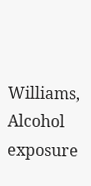Williams, Alcohol exposure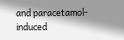and paracetamol-induced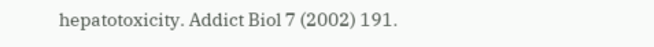hepatotoxicity. Addict Biol 7 (2002) 191.